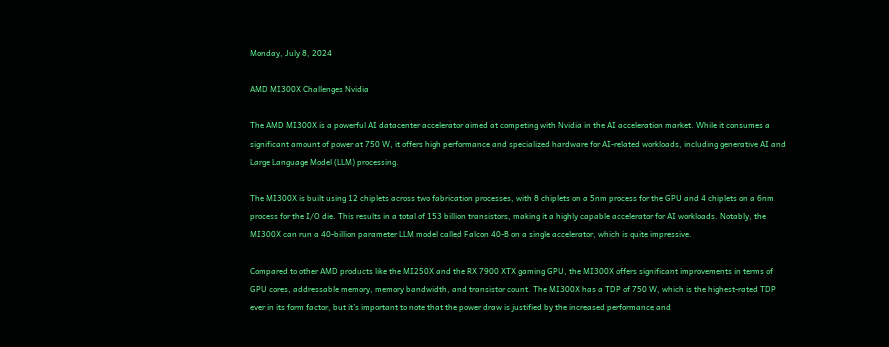Monday, July 8, 2024

AMD MI300X Challenges Nvidia

The AMD MI300X is a powerful AI datacenter accelerator aimed at competing with Nvidia in the AI acceleration market. While it consumes a significant amount of power at 750 W, it offers high performance and specialized hardware for AI-related workloads, including generative AI and Large Language Model (LLM) processing.

The MI300X is built using 12 chiplets across two fabrication processes, with 8 chiplets on a 5nm process for the GPU and 4 chiplets on a 6nm process for the I/O die. This results in a total of 153 billion transistors, making it a highly capable accelerator for AI workloads. Notably, the MI300X can run a 40-billion parameter LLM model called Falcon 40-B on a single accelerator, which is quite impressive.

Compared to other AMD products like the MI250X and the RX 7900 XTX gaming GPU, the MI300X offers significant improvements in terms of GPU cores, addressable memory, memory bandwidth, and transistor count. The MI300X has a TDP of 750 W, which is the highest-rated TDP ever in its form factor, but it’s important to note that the power draw is justified by the increased performance and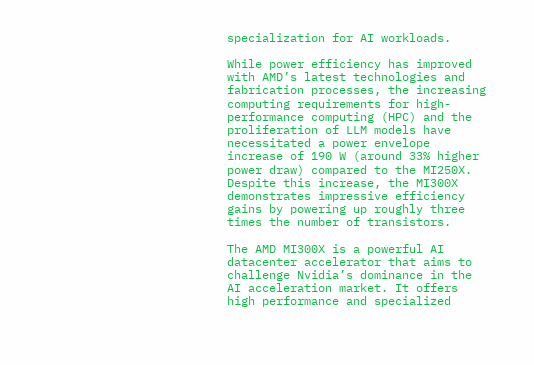specialization for AI workloads.

While power efficiency has improved with AMD’s latest technologies and fabrication processes, the increasing computing requirements for high-performance computing (HPC) and the proliferation of LLM models have necessitated a power envelope increase of 190 W (around 33% higher power draw) compared to the MI250X. Despite this increase, the MI300X demonstrates impressive efficiency gains by powering up roughly three times the number of transistors.

The AMD MI300X is a powerful AI datacenter accelerator that aims to challenge Nvidia’s dominance in the AI acceleration market. It offers high performance and specialized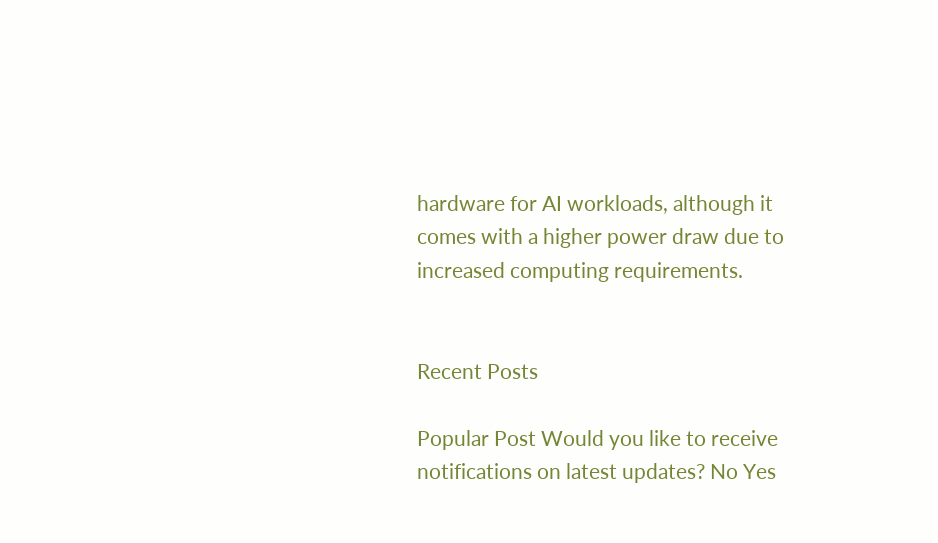hardware for AI workloads, although it comes with a higher power draw due to increased computing requirements.


Recent Posts

Popular Post Would you like to receive notifications on latest updates? No Yes